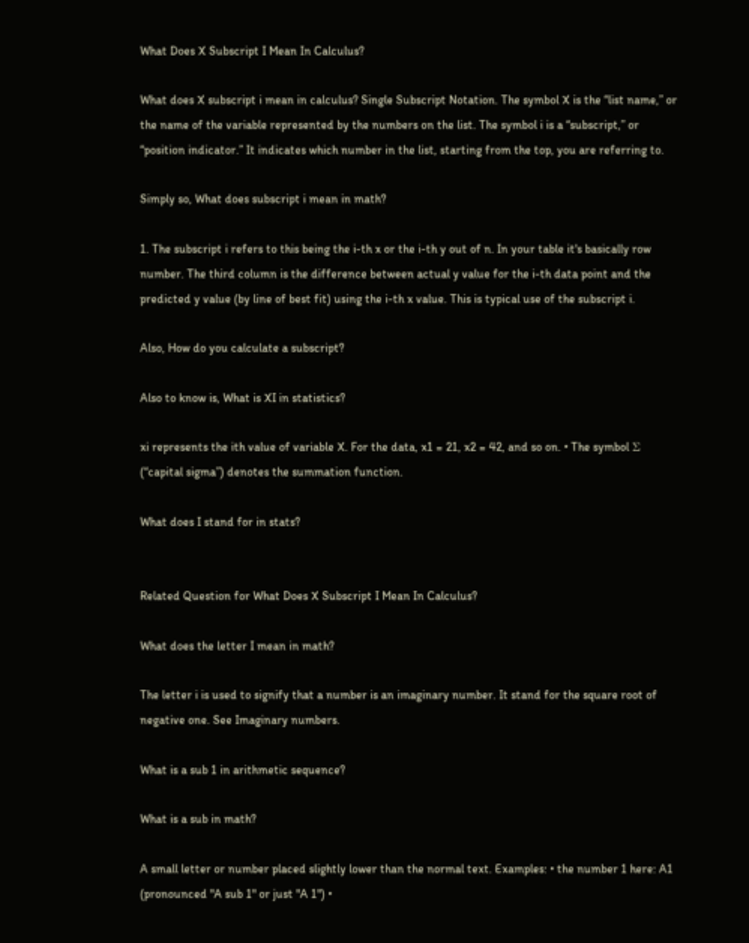What Does X Subscript I Mean In Calculus?

What does X subscript i mean in calculus? Single Subscript Notation. The symbol X is the “list name,” or the name of the variable represented by the numbers on the list. The symbol i is a “subscript,” or “position indicator.” It indicates which number in the list, starting from the top, you are referring to.

Simply so, What does subscript i mean in math?

1. The subscript i refers to this being the i-th x or the i-th y out of n. In your table it's basically row number. The third column is the difference between actual y value for the i-th data point and the predicted y value (by line of best fit) using the i-th x value. This is typical use of the subscript i.

Also, How do you calculate a subscript?

Also to know is, What is XI in statistics?

xi represents the ith value of variable X. For the data, x1 = 21, x2 = 42, and so on. • The symbol Σ (“capital sigma”) denotes the summation function.

What does I stand for in stats?


Related Question for What Does X Subscript I Mean In Calculus?

What does the letter I mean in math?

The letter i is used to signify that a number is an imaginary number. It stand for the square root of negative one. See Imaginary numbers.

What is a sub 1 in arithmetic sequence?

What is a sub in math?

A small letter or number placed slightly lower than the normal text. Examples: • the number 1 here: A1 (pronounced "A sub 1" or just "A 1") •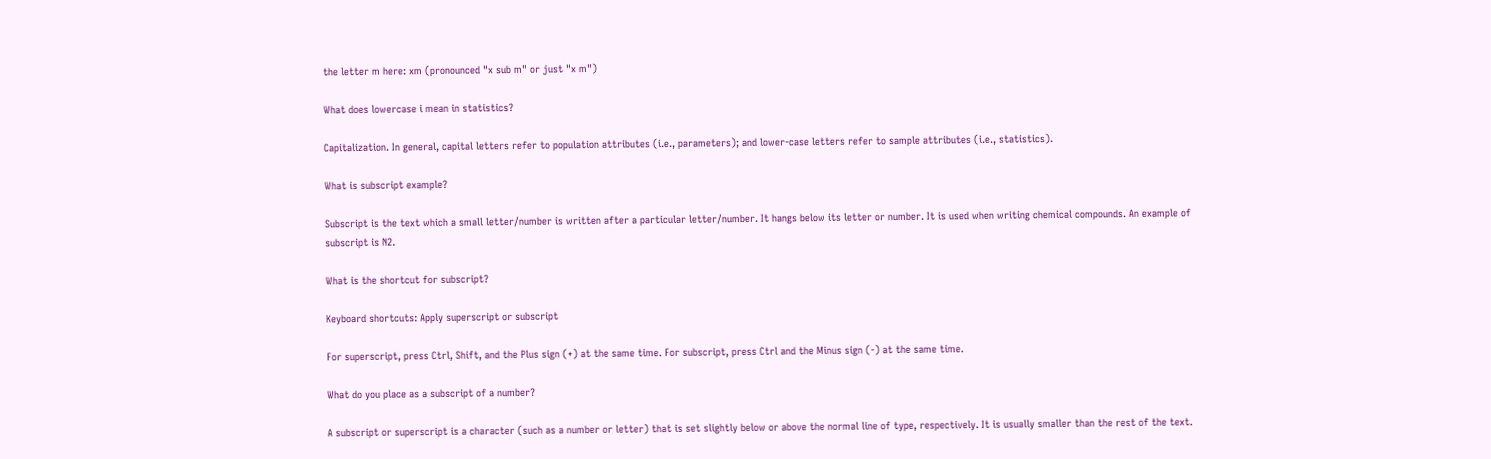the letter m here: xm (pronounced "x sub m" or just "x m")

What does lowercase i mean in statistics?

Capitalization. In general, capital letters refer to population attributes (i.e., parameters); and lower-case letters refer to sample attributes (i.e., statistics).

What is subscript example?

Subscript is the text which a small letter/number is written after a particular letter/number. It hangs below its letter or number. It is used when writing chemical compounds. An example of subscript is N2.

What is the shortcut for subscript?

Keyboard shortcuts: Apply superscript or subscript

For superscript, press Ctrl, Shift, and the Plus sign (+) at the same time. For subscript, press Ctrl and the Minus sign (-) at the same time.

What do you place as a subscript of a number?

A subscript or superscript is a character (such as a number or letter) that is set slightly below or above the normal line of type, respectively. It is usually smaller than the rest of the text.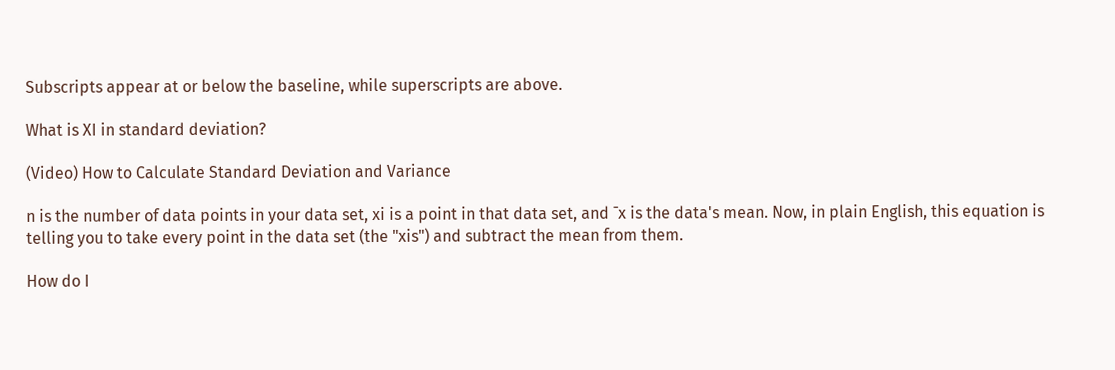Subscripts appear at or below the baseline, while superscripts are above.

What is XI in standard deviation?

(Video) How to Calculate Standard Deviation and Variance

n is the number of data points in your data set, xi is a point in that data set, and ¯x is the data's mean. Now, in plain English, this equation is telling you to take every point in the data set (the "xis") and subtract the mean from them.

How do I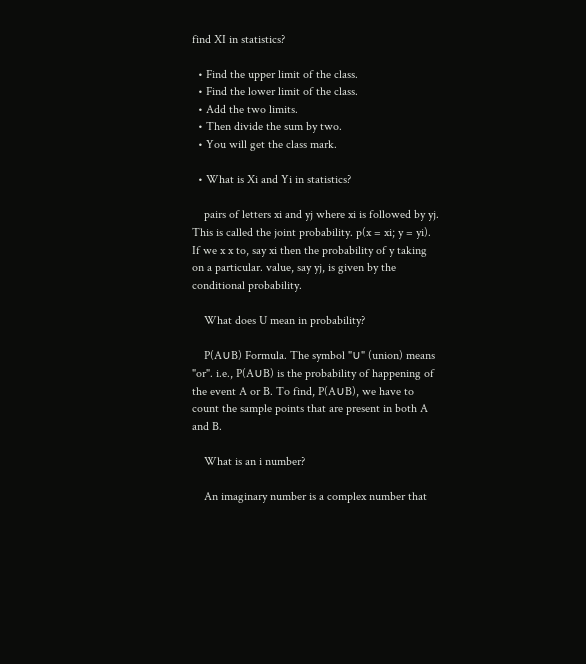find XI in statistics?

  • Find the upper limit of the class.
  • Find the lower limit of the class.
  • Add the two limits.
  • Then divide the sum by two.
  • You will get the class mark.

  • What is Xi and Yi in statistics?

    pairs of letters xi and yj where xi is followed by yj. This is called the joint probability. p(x = xi; y = yi). If we x x to, say xi then the probability of y taking on a particular. value, say yj, is given by the conditional probability.

    What does U mean in probability?

    P(A∪B) Formula. The symbol "∪" (union) means "or". i.e., P(A∪B) is the probability of happening of the event A or B. To find, P(A∪B), we have to count the sample points that are present in both A and B.

    What is an i number?

    An imaginary number is a complex number that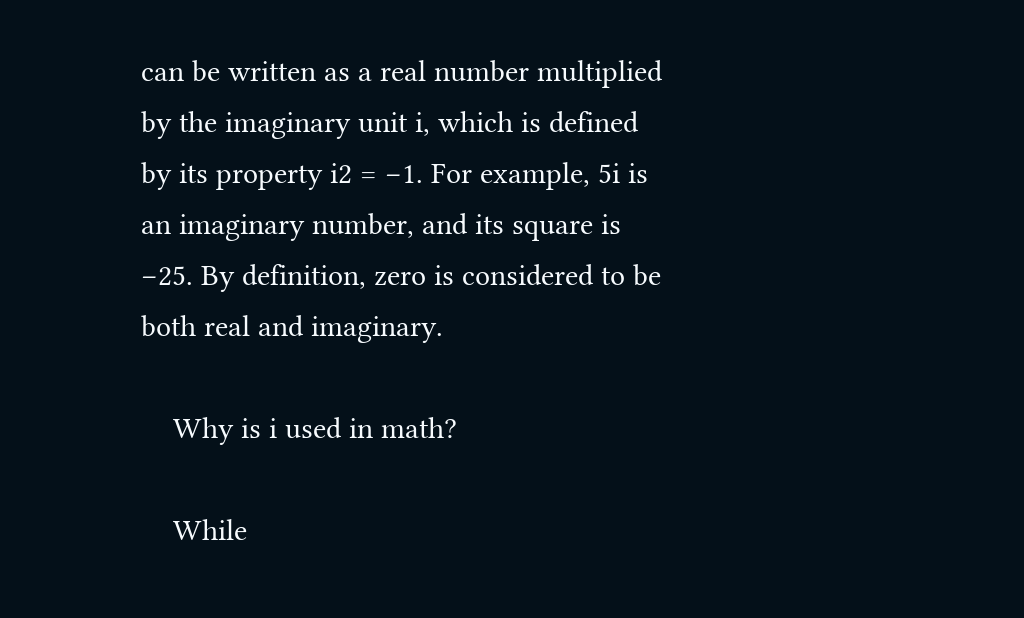can be written as a real number multiplied by the imaginary unit i, which is defined by its property i2 = −1. For example, 5i is an imaginary number, and its square is −25. By definition, zero is considered to be both real and imaginary.

    Why is i used in math?

    While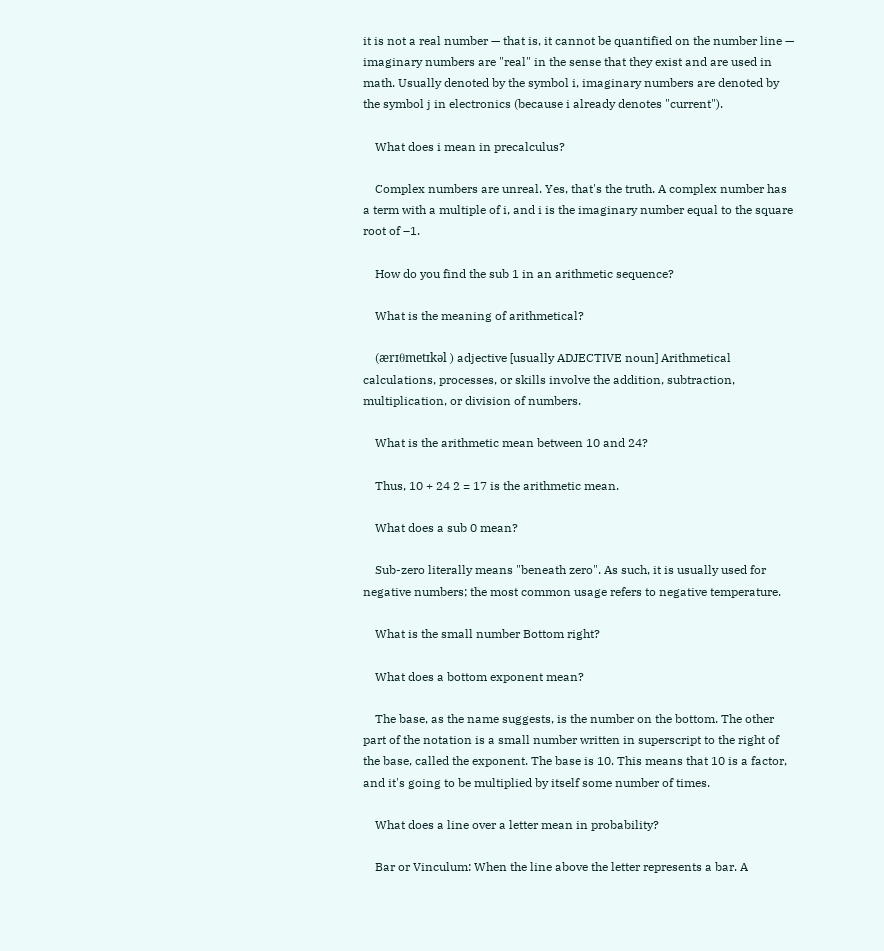it is not a real number — that is, it cannot be quantified on the number line — imaginary numbers are "real" in the sense that they exist and are used in math. Usually denoted by the symbol i, imaginary numbers are denoted by the symbol j in electronics (because i already denotes "current").

    What does i mean in precalculus?

    Complex numbers are unreal. Yes, that's the truth. A complex number has a term with a multiple of i, and i is the imaginary number equal to the square root of –1.

    How do you find the sub 1 in an arithmetic sequence?

    What is the meaning of arithmetical?

    (ærɪθmetɪkəl ) adjective [usually ADJECTIVE noun] Arithmetical calculations, processes, or skills involve the addition, subtraction, multiplication, or division of numbers.

    What is the arithmetic mean between 10 and 24?

    Thus, 10 + 24 2 = 17 is the arithmetic mean.

    What does a sub 0 mean?

    Sub-zero literally means "beneath zero". As such, it is usually used for negative numbers; the most common usage refers to negative temperature.

    What is the small number Bottom right?

    What does a bottom exponent mean?

    The base, as the name suggests, is the number on the bottom. The other part of the notation is a small number written in superscript to the right of the base, called the exponent. The base is 10. This means that 10 is a factor, and it's going to be multiplied by itself some number of times.

    What does a line over a letter mean in probability?

    Bar or Vinculum: When the line above the letter represents a bar. A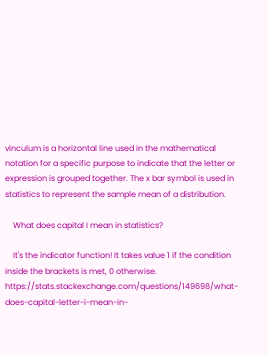vinculum is a horizontal line used in the mathematical notation for a specific purpose to indicate that the letter or expression is grouped together. The x bar symbol is used in statistics to represent the sample mean of a distribution.

    What does capital I mean in statistics?

    It's the indicator function! It takes value 1 if the condition inside the brackets is met, 0 otherwise. https://stats.stackexchange.com/questions/149698/what-does-capital-letter-i-mean-in-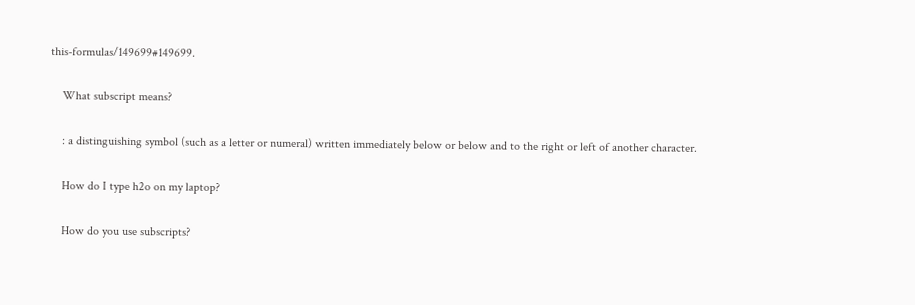this-formulas/149699#149699.

    What subscript means?

    : a distinguishing symbol (such as a letter or numeral) written immediately below or below and to the right or left of another character.

    How do I type h2o on my laptop?

    How do you use subscripts?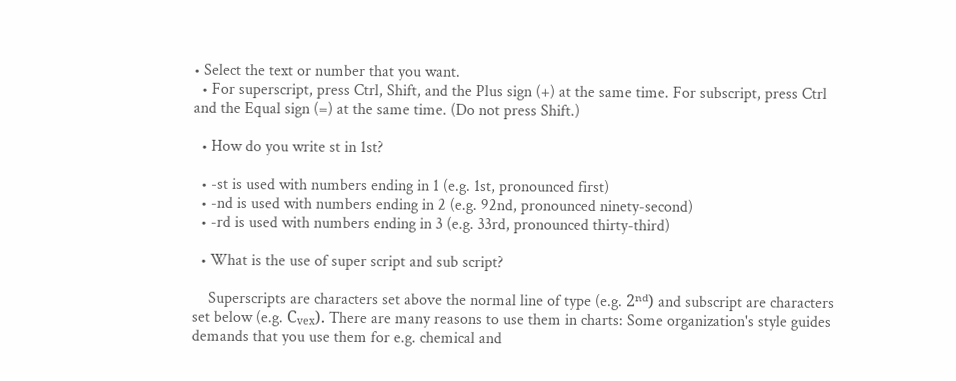• Select the text or number that you want.
  • For superscript, press Ctrl, Shift, and the Plus sign (+) at the same time. For subscript, press Ctrl and the Equal sign (=) at the same time. (Do not press Shift.)

  • How do you write st in 1st?

  • -st is used with numbers ending in 1 (e.g. 1st, pronounced first)
  • -nd is used with numbers ending in 2 (e.g. 92nd, pronounced ninety-second)
  • -rd is used with numbers ending in 3 (e.g. 33rd, pronounced thirty-third)

  • What is the use of super script and sub script?

    Superscripts are characters set above the normal line of type (e.g. 2ⁿᵈ) and subscript are characters set below (e.g. Cᵥₑₓ). There are many reasons to use them in charts: Some organization's style guides demands that you use them for e.g. chemical and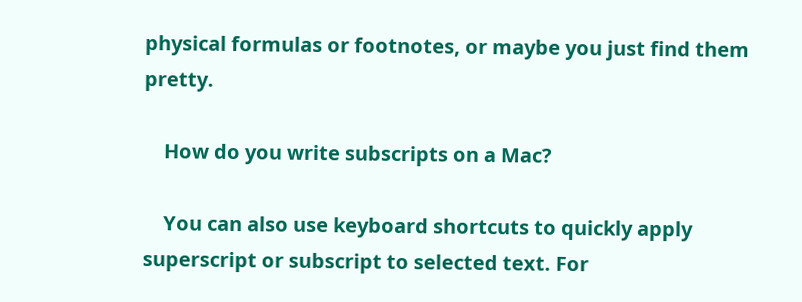physical formulas or footnotes, or maybe you just find them pretty.

    How do you write subscripts on a Mac?

    You can also use keyboard shortcuts to quickly apply superscript or subscript to selected text. For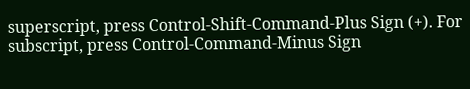superscript, press Control-Shift-Command-Plus Sign (+). For subscript, press Control-Command-Minus Sign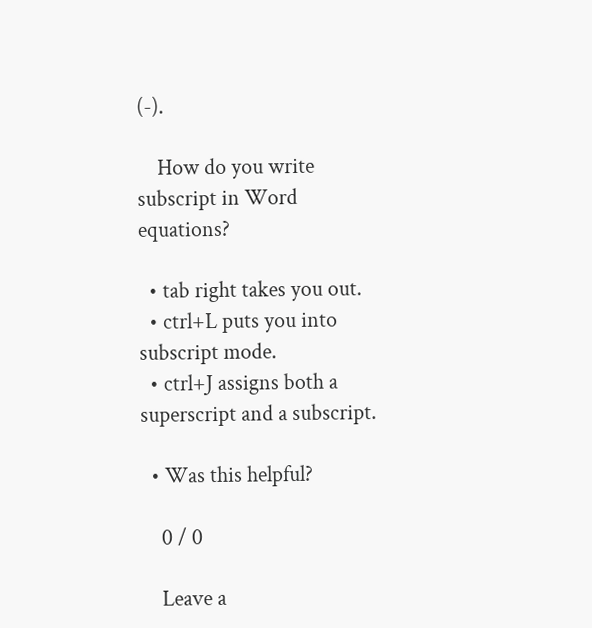(-).

    How do you write subscript in Word equations?

  • tab right takes you out.
  • ctrl+L puts you into subscript mode.
  • ctrl+J assigns both a superscript and a subscript.

  • Was this helpful?

    0 / 0

    Leave a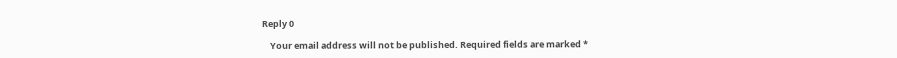Reply 0

    Your email address will not be published. Required fields are marked *